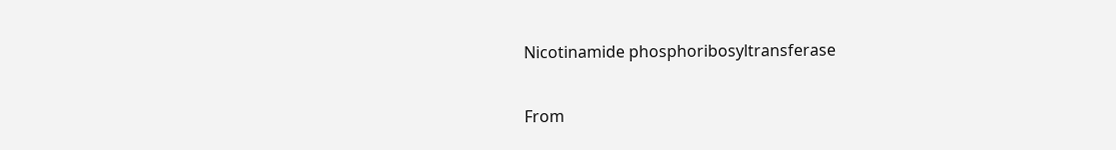Nicotinamide phosphoribosyltransferase

From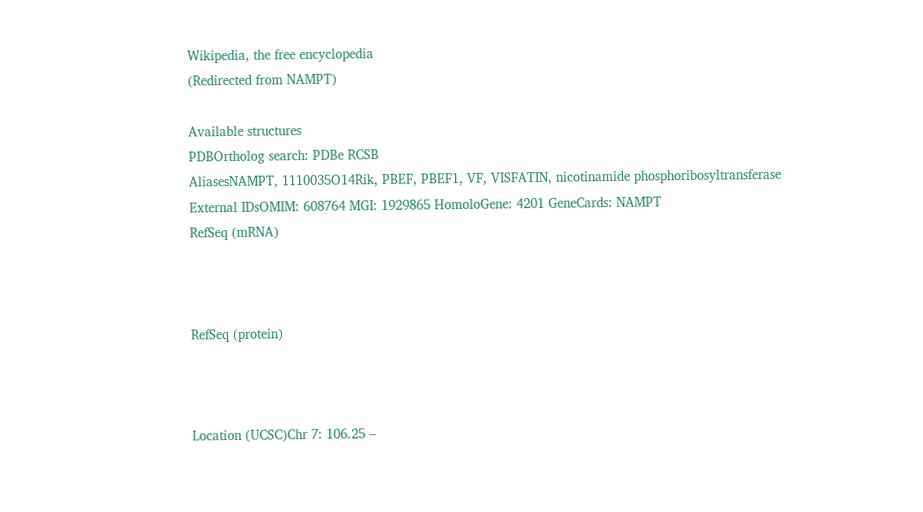Wikipedia, the free encyclopedia
(Redirected from NAMPT)

Available structures
PDBOrtholog search: PDBe RCSB
AliasesNAMPT, 1110035O14Rik, PBEF, PBEF1, VF, VISFATIN, nicotinamide phosphoribosyltransferase
External IDsOMIM: 608764 MGI: 1929865 HomoloGene: 4201 GeneCards: NAMPT
RefSeq (mRNA)



RefSeq (protein)



Location (UCSC)Chr 7: 106.25 –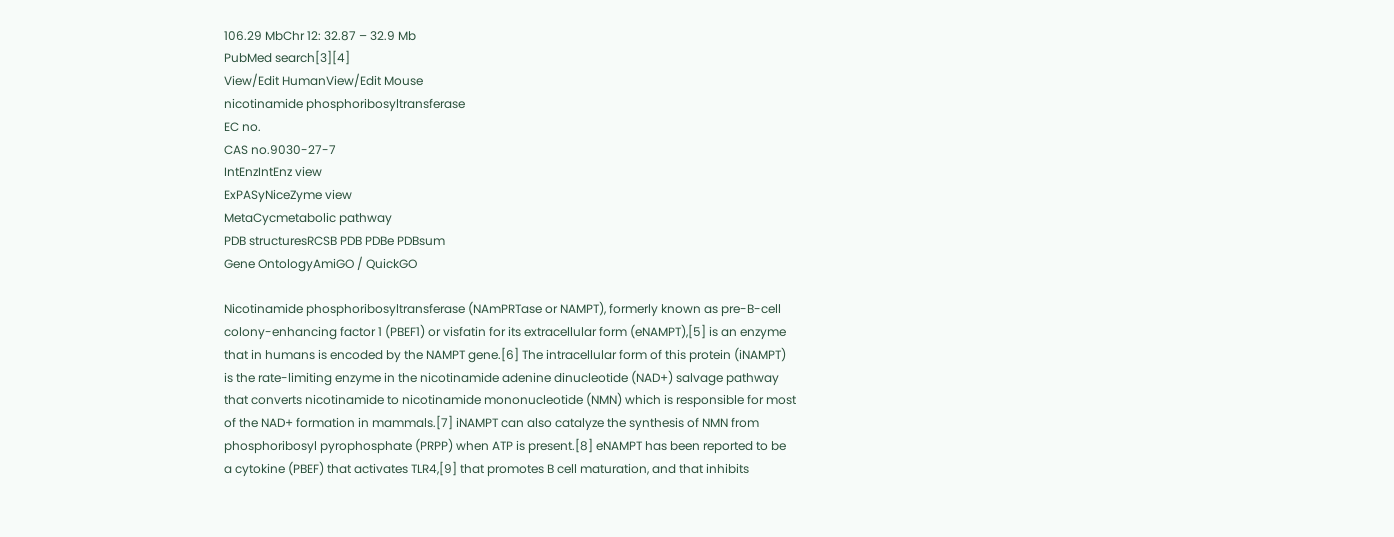106.29 MbChr 12: 32.87 – 32.9 Mb
PubMed search[3][4]
View/Edit HumanView/Edit Mouse
nicotinamide phosphoribosyltransferase
EC no.
CAS no.9030-27-7
IntEnzIntEnz view
ExPASyNiceZyme view
MetaCycmetabolic pathway
PDB structuresRCSB PDB PDBe PDBsum
Gene OntologyAmiGO / QuickGO

Nicotinamide phosphoribosyltransferase (NAmPRTase or NAMPT), formerly known as pre-B-cell colony-enhancing factor 1 (PBEF1) or visfatin for its extracellular form (eNAMPT),[5] is an enzyme that in humans is encoded by the NAMPT gene.[6] The intracellular form of this protein (iNAMPT) is the rate-limiting enzyme in the nicotinamide adenine dinucleotide (NAD+) salvage pathway that converts nicotinamide to nicotinamide mononucleotide (NMN) which is responsible for most of the NAD+ formation in mammals.[7] iNAMPT can also catalyze the synthesis of NMN from phosphoribosyl pyrophosphate (PRPP) when ATP is present.[8] eNAMPT has been reported to be a cytokine (PBEF) that activates TLR4,[9] that promotes B cell maturation, and that inhibits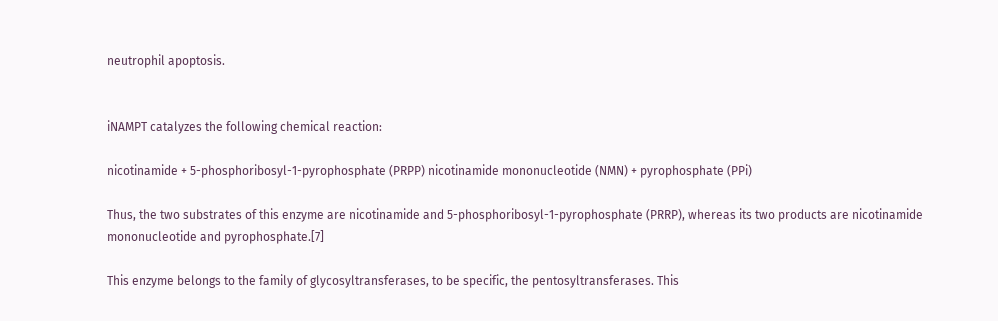neutrophil apoptosis.


iNAMPT catalyzes the following chemical reaction:

nicotinamide + 5-phosphoribosyl-1-pyrophosphate (PRPP) nicotinamide mononucleotide (NMN) + pyrophosphate (PPi)

Thus, the two substrates of this enzyme are nicotinamide and 5-phosphoribosyl-1-pyrophosphate (PRRP), whereas its two products are nicotinamide mononucleotide and pyrophosphate.[7]

This enzyme belongs to the family of glycosyltransferases, to be specific, the pentosyltransferases. This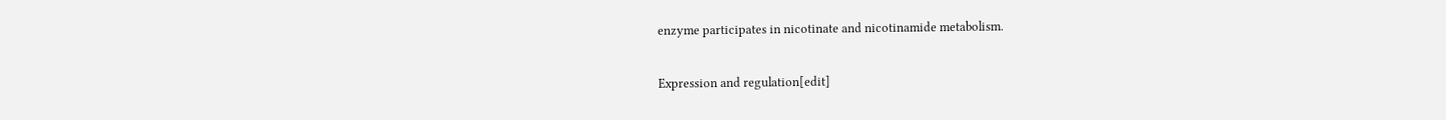enzyme participates in nicotinate and nicotinamide metabolism.

Expression and regulation[edit]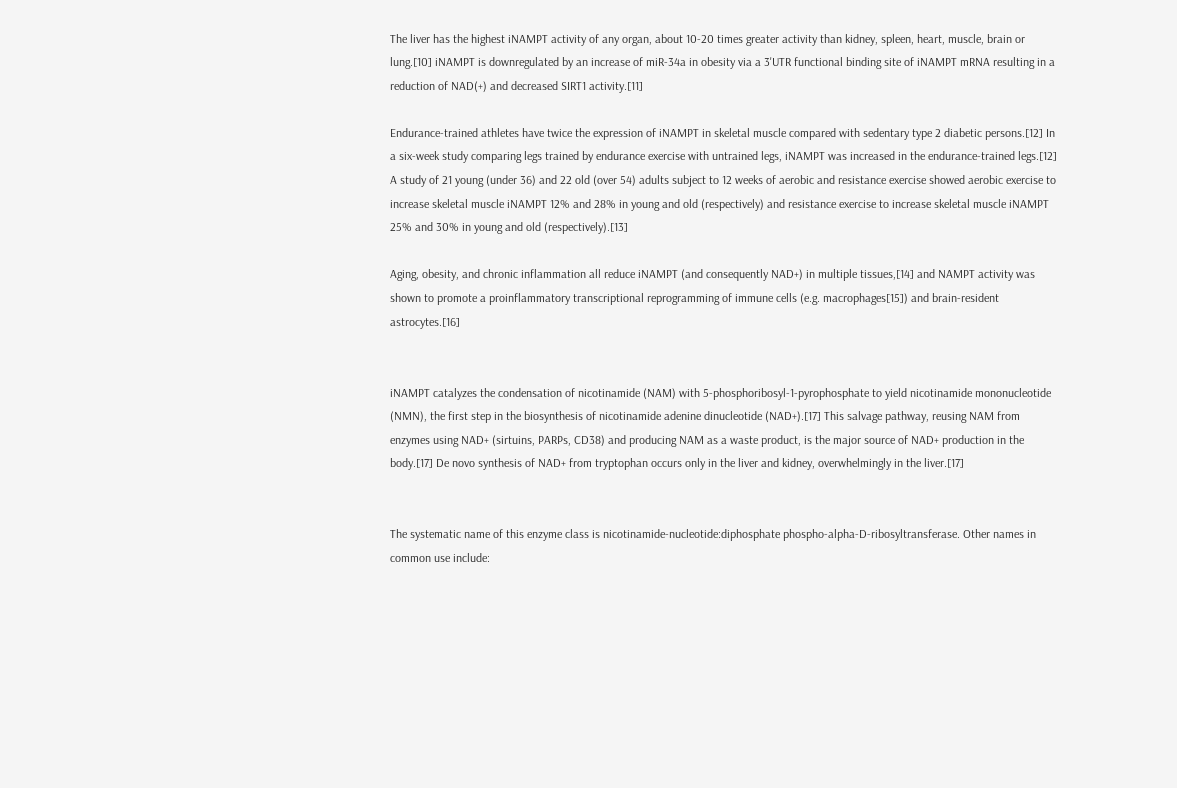The liver has the highest iNAMPT activity of any organ, about 10-20 times greater activity than kidney, spleen, heart, muscle, brain or lung.[10] iNAMPT is downregulated by an increase of miR-34a in obesity via a 3'UTR functional binding site of iNAMPT mRNA resulting in a reduction of NAD(+) and decreased SIRT1 activity.[11]

Endurance-trained athletes have twice the expression of iNAMPT in skeletal muscle compared with sedentary type 2 diabetic persons.[12] In a six-week study comparing legs trained by endurance exercise with untrained legs, iNAMPT was increased in the endurance-trained legs.[12] A study of 21 young (under 36) and 22 old (over 54) adults subject to 12 weeks of aerobic and resistance exercise showed aerobic exercise to increase skeletal muscle iNAMPT 12% and 28% in young and old (respectively) and resistance exercise to increase skeletal muscle iNAMPT 25% and 30% in young and old (respectively).[13]

Aging, obesity, and chronic inflammation all reduce iNAMPT (and consequently NAD+) in multiple tissues,[14] and NAMPT activity was shown to promote a proinflammatory transcriptional reprogramming of immune cells (e.g. macrophages[15]) and brain-resident astrocytes.[16]


iNAMPT catalyzes the condensation of nicotinamide (NAM) with 5-phosphoribosyl-1-pyrophosphate to yield nicotinamide mononucleotide (NMN), the first step in the biosynthesis of nicotinamide adenine dinucleotide (NAD+).[17] This salvage pathway, reusing NAM from enzymes using NAD+ (sirtuins, PARPs, CD38) and producing NAM as a waste product, is the major source of NAD+ production in the body.[17] De novo synthesis of NAD+ from tryptophan occurs only in the liver and kidney, overwhelmingly in the liver.[17]


The systematic name of this enzyme class is nicotinamide-nucleotide:diphosphate phospho-alpha-D-ribosyltransferase. Other names in common use include: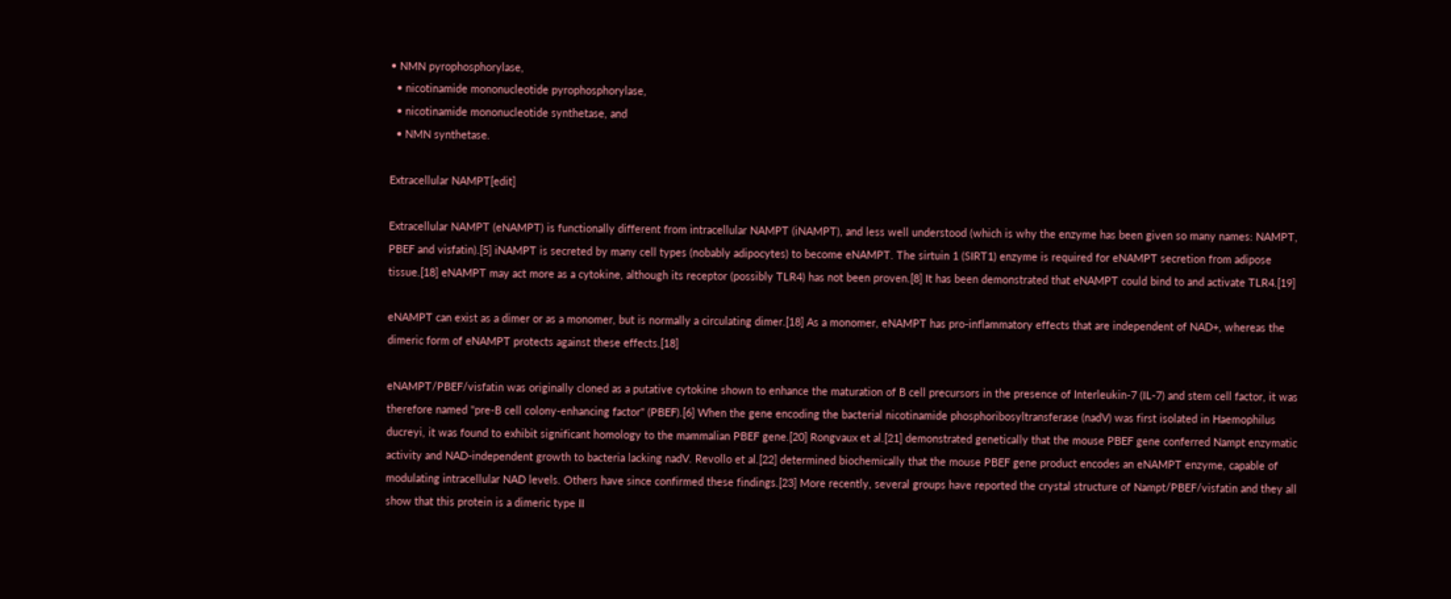• NMN pyrophosphorylase,
  • nicotinamide mononucleotide pyrophosphorylase,
  • nicotinamide mononucleotide synthetase, and
  • NMN synthetase.

Extracellular NAMPT[edit]

Extracellular NAMPT (eNAMPT) is functionally different from intracellular NAMPT (iNAMPT), and less well understood (which is why the enzyme has been given so many names: NAMPT, PBEF and visfatin).[5] iNAMPT is secreted by many cell types (nobably adipocytes) to become eNAMPT. The sirtuin 1 (SIRT1) enzyme is required for eNAMPT secretion from adipose tissue.[18] eNAMPT may act more as a cytokine, although its receptor (possibly TLR4) has not been proven.[8] It has been demonstrated that eNAMPT could bind to and activate TLR4.[19]

eNAMPT can exist as a dimer or as a monomer, but is normally a circulating dimer.[18] As a monomer, eNAMPT has pro-inflammatory effects that are independent of NAD+, whereas the dimeric form of eNAMPT protects against these effects.[18]

eNAMPT/PBEF/visfatin was originally cloned as a putative cytokine shown to enhance the maturation of B cell precursors in the presence of Interleukin-7 (IL-7) and stem cell factor, it was therefore named "pre-B cell colony-enhancing factor" (PBEF).[6] When the gene encoding the bacterial nicotinamide phosphoribosyltransferase (nadV) was first isolated in Haemophilus ducreyi, it was found to exhibit significant homology to the mammalian PBEF gene.[20] Rongvaux et al.[21] demonstrated genetically that the mouse PBEF gene conferred Nampt enzymatic activity and NAD-independent growth to bacteria lacking nadV. Revollo et al.[22] determined biochemically that the mouse PBEF gene product encodes an eNAMPT enzyme, capable of modulating intracellular NAD levels. Others have since confirmed these findings.[23] More recently, several groups have reported the crystal structure of Nampt/PBEF/visfatin and they all show that this protein is a dimeric type II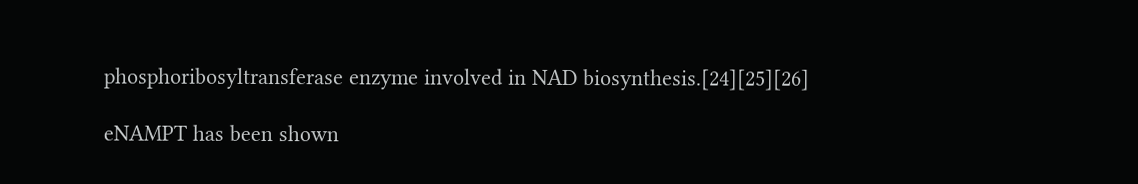phosphoribosyltransferase enzyme involved in NAD biosynthesis.[24][25][26]

eNAMPT has been shown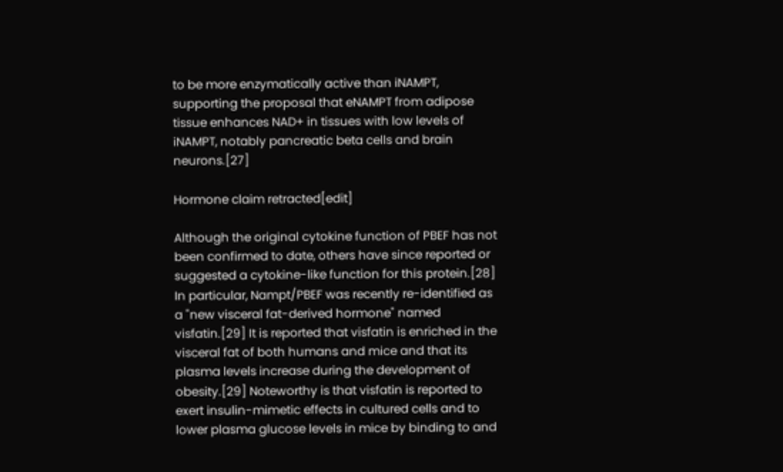to be more enzymatically active than iNAMPT, supporting the proposal that eNAMPT from adipose tissue enhances NAD+ in tissues with low levels of iNAMPT, notably pancreatic beta cells and brain neurons.[27]

Hormone claim retracted[edit]

Although the original cytokine function of PBEF has not been confirmed to date, others have since reported or suggested a cytokine-like function for this protein.[28] In particular, Nampt/PBEF was recently re-identified as a "new visceral fat-derived hormone" named visfatin.[29] It is reported that visfatin is enriched in the visceral fat of both humans and mice and that its plasma levels increase during the development of obesity.[29] Noteworthy is that visfatin is reported to exert insulin-mimetic effects in cultured cells and to lower plasma glucose levels in mice by binding to and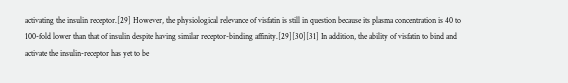activating the insulin receptor.[29] However, the physiological relevance of visfatin is still in question because its plasma concentration is 40 to 100-fold lower than that of insulin despite having similar receptor-binding affinity.[29][30][31] In addition, the ability of visfatin to bind and activate the insulin-receptor has yet to be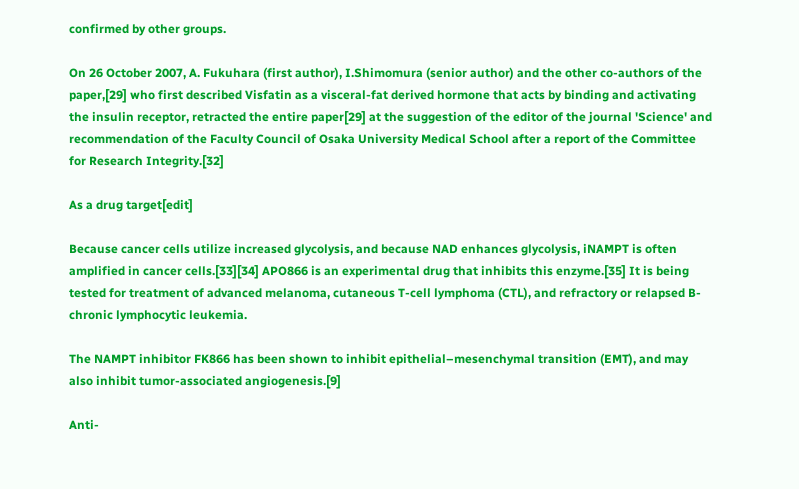confirmed by other groups.

On 26 October 2007, A. Fukuhara (first author), I.Shimomura (senior author) and the other co-authors of the paper,[29] who first described Visfatin as a visceral-fat derived hormone that acts by binding and activating the insulin receptor, retracted the entire paper[29] at the suggestion of the editor of the journal 'Science' and recommendation of the Faculty Council of Osaka University Medical School after a report of the Committee for Research Integrity.[32]

As a drug target[edit]

Because cancer cells utilize increased glycolysis, and because NAD enhances glycolysis, iNAMPT is often amplified in cancer cells.[33][34] APO866 is an experimental drug that inhibits this enzyme.[35] It is being tested for treatment of advanced melanoma, cutaneous T-cell lymphoma (CTL), and refractory or relapsed B-chronic lymphocytic leukemia.

The NAMPT inhibitor FK866 has been shown to inhibit epithelial–mesenchymal transition (EMT), and may also inhibit tumor-associated angiogenesis.[9]

Anti-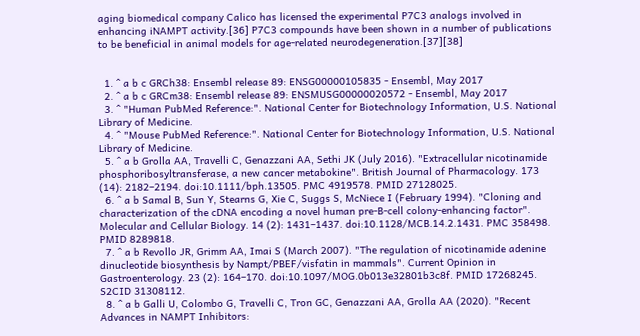aging biomedical company Calico has licensed the experimental P7C3 analogs involved in enhancing iNAMPT activity.[36] P7C3 compounds have been shown in a number of publications to be beneficial in animal models for age-related neurodegeneration.[37][38]


  1. ^ a b c GRCh38: Ensembl release 89: ENSG00000105835 - Ensembl, May 2017
  2. ^ a b c GRCm38: Ensembl release 89: ENSMUSG00000020572 - Ensembl, May 2017
  3. ^ "Human PubMed Reference:". National Center for Biotechnology Information, U.S. National Library of Medicine.
  4. ^ "Mouse PubMed Reference:". National Center for Biotechnology Information, U.S. National Library of Medicine.
  5. ^ a b Grolla AA, Travelli C, Genazzani AA, Sethi JK (July 2016). "Extracellular nicotinamide phosphoribosyltransferase, a new cancer metabokine". British Journal of Pharmacology. 173 (14): 2182–2194. doi:10.1111/bph.13505. PMC 4919578. PMID 27128025.
  6. ^ a b Samal B, Sun Y, Stearns G, Xie C, Suggs S, McNiece I (February 1994). "Cloning and characterization of the cDNA encoding a novel human pre-B-cell colony-enhancing factor". Molecular and Cellular Biology. 14 (2): 1431–1437. doi:10.1128/MCB.14.2.1431. PMC 358498. PMID 8289818.
  7. ^ a b Revollo JR, Grimm AA, Imai S (March 2007). "The regulation of nicotinamide adenine dinucleotide biosynthesis by Nampt/PBEF/visfatin in mammals". Current Opinion in Gastroenterology. 23 (2): 164–170. doi:10.1097/MOG.0b013e32801b3c8f. PMID 17268245. S2CID 31308112.
  8. ^ a b Galli U, Colombo G, Travelli C, Tron GC, Genazzani AA, Grolla AA (2020). "Recent Advances in NAMPT Inhibitors: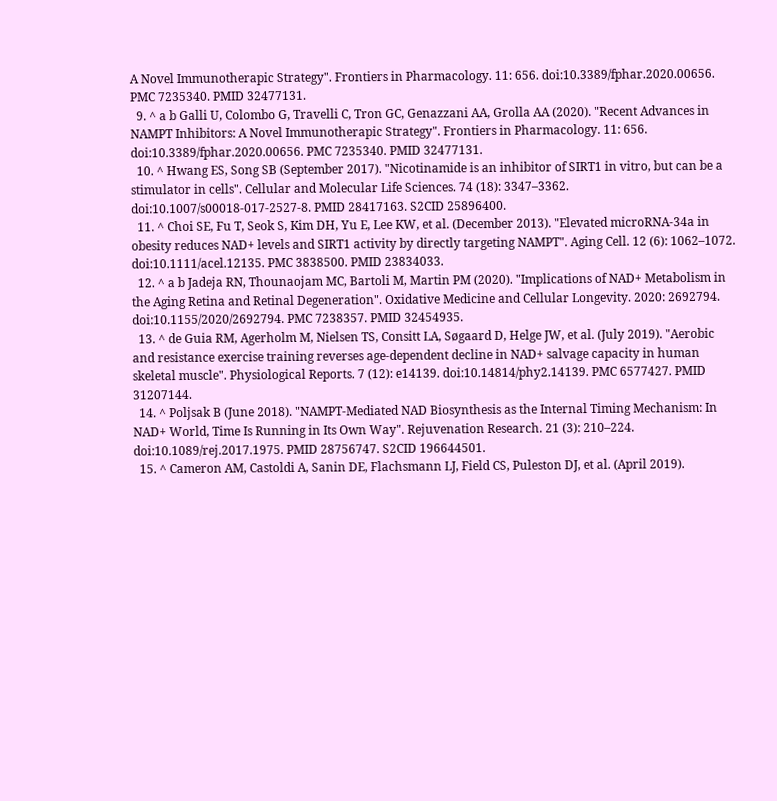A Novel Immunotherapic Strategy". Frontiers in Pharmacology. 11: 656. doi:10.3389/fphar.2020.00656. PMC 7235340. PMID 32477131.
  9. ^ a b Galli U, Colombo G, Travelli C, Tron GC, Genazzani AA, Grolla AA (2020). "Recent Advances in NAMPT Inhibitors: A Novel Immunotherapic Strategy". Frontiers in Pharmacology. 11: 656. doi:10.3389/fphar.2020.00656. PMC 7235340. PMID 32477131.
  10. ^ Hwang ES, Song SB (September 2017). "Nicotinamide is an inhibitor of SIRT1 in vitro, but can be a stimulator in cells". Cellular and Molecular Life Sciences. 74 (18): 3347–3362. doi:10.1007/s00018-017-2527-8. PMID 28417163. S2CID 25896400.
  11. ^ Choi SE, Fu T, Seok S, Kim DH, Yu E, Lee KW, et al. (December 2013). "Elevated microRNA-34a in obesity reduces NAD+ levels and SIRT1 activity by directly targeting NAMPT". Aging Cell. 12 (6): 1062–1072. doi:10.1111/acel.12135. PMC 3838500. PMID 23834033.
  12. ^ a b Jadeja RN, Thounaojam MC, Bartoli M, Martin PM (2020). "Implications of NAD+ Metabolism in the Aging Retina and Retinal Degeneration". Oxidative Medicine and Cellular Longevity. 2020: 2692794. doi:10.1155/2020/2692794. PMC 7238357. PMID 32454935.
  13. ^ de Guia RM, Agerholm M, Nielsen TS, Consitt LA, Søgaard D, Helge JW, et al. (July 2019). "Aerobic and resistance exercise training reverses age-dependent decline in NAD+ salvage capacity in human skeletal muscle". Physiological Reports. 7 (12): e14139. doi:10.14814/phy2.14139. PMC 6577427. PMID 31207144.
  14. ^ Poljsak B (June 2018). "NAMPT-Mediated NAD Biosynthesis as the Internal Timing Mechanism: In NAD+ World, Time Is Running in Its Own Way". Rejuvenation Research. 21 (3): 210–224. doi:10.1089/rej.2017.1975. PMID 28756747. S2CID 196644501.
  15. ^ Cameron AM, Castoldi A, Sanin DE, Flachsmann LJ, Field CS, Puleston DJ, et al. (April 2019).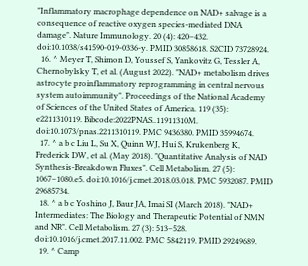"Inflammatory macrophage dependence on NAD+ salvage is a consequence of reactive oxygen species-mediated DNA damage". Nature Immunology. 20 (4): 420–432. doi:10.1038/s41590-019-0336-y. PMID 30858618. S2CID 73728924.
  16. ^ Meyer T, Shimon D, Youssef S, Yankovitz G, Tessler A, Chernobylsky T, et al. (August 2022). "NAD+ metabolism drives astrocyte proinflammatory reprogramming in central nervous system autoimmunity". Proceedings of the National Academy of Sciences of the United States of America. 119 (35): e2211310119. Bibcode:2022PNAS..11911310M. doi:10.1073/pnas.2211310119. PMC 9436380. PMID 35994674.
  17. ^ a b c Liu L, Su X, Quinn WJ, Hui S, Krukenberg K, Frederick DW, et al. (May 2018). "Quantitative Analysis of NAD Synthesis-Breakdown Fluxes". Cell Metabolism. 27 (5): 1067–1080.e5. doi:10.1016/j.cmet.2018.03.018. PMC 5932087. PMID 29685734.
  18. ^ a b c Yoshino J, Baur JA, Imai SI (March 2018). "NAD+ Intermediates: The Biology and Therapeutic Potential of NMN and NR". Cell Metabolism. 27 (3): 513–528. doi:10.1016/j.cmet.2017.11.002. PMC 5842119. PMID 29249689.
  19. ^ Camp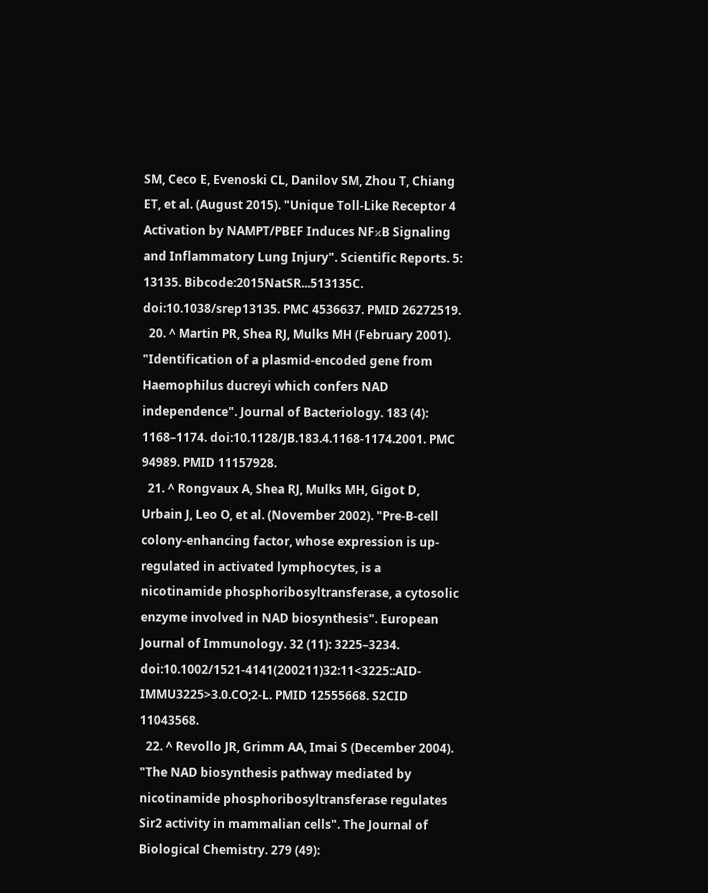SM, Ceco E, Evenoski CL, Danilov SM, Zhou T, Chiang ET, et al. (August 2015). "Unique Toll-Like Receptor 4 Activation by NAMPT/PBEF Induces NFκB Signaling and Inflammatory Lung Injury". Scientific Reports. 5: 13135. Bibcode:2015NatSR...513135C. doi:10.1038/srep13135. PMC 4536637. PMID 26272519.
  20. ^ Martin PR, Shea RJ, Mulks MH (February 2001). "Identification of a plasmid-encoded gene from Haemophilus ducreyi which confers NAD independence". Journal of Bacteriology. 183 (4): 1168–1174. doi:10.1128/JB.183.4.1168-1174.2001. PMC 94989. PMID 11157928.
  21. ^ Rongvaux A, Shea RJ, Mulks MH, Gigot D, Urbain J, Leo O, et al. (November 2002). "Pre-B-cell colony-enhancing factor, whose expression is up-regulated in activated lymphocytes, is a nicotinamide phosphoribosyltransferase, a cytosolic enzyme involved in NAD biosynthesis". European Journal of Immunology. 32 (11): 3225–3234. doi:10.1002/1521-4141(200211)32:11<3225::AID-IMMU3225>3.0.CO;2-L. PMID 12555668. S2CID 11043568.
  22. ^ Revollo JR, Grimm AA, Imai S (December 2004). "The NAD biosynthesis pathway mediated by nicotinamide phosphoribosyltransferase regulates Sir2 activity in mammalian cells". The Journal of Biological Chemistry. 279 (49):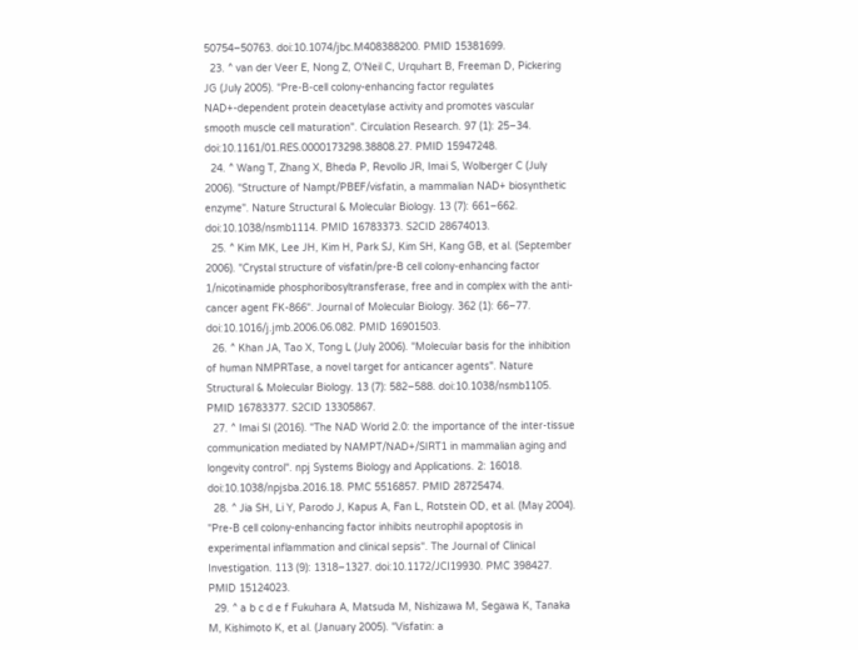50754–50763. doi:10.1074/jbc.M408388200. PMID 15381699.
  23. ^ van der Veer E, Nong Z, O'Neil C, Urquhart B, Freeman D, Pickering JG (July 2005). "Pre-B-cell colony-enhancing factor regulates NAD+-dependent protein deacetylase activity and promotes vascular smooth muscle cell maturation". Circulation Research. 97 (1): 25–34. doi:10.1161/01.RES.0000173298.38808.27. PMID 15947248.
  24. ^ Wang T, Zhang X, Bheda P, Revollo JR, Imai S, Wolberger C (July 2006). "Structure of Nampt/PBEF/visfatin, a mammalian NAD+ biosynthetic enzyme". Nature Structural & Molecular Biology. 13 (7): 661–662. doi:10.1038/nsmb1114. PMID 16783373. S2CID 28674013.
  25. ^ Kim MK, Lee JH, Kim H, Park SJ, Kim SH, Kang GB, et al. (September 2006). "Crystal structure of visfatin/pre-B cell colony-enhancing factor 1/nicotinamide phosphoribosyltransferase, free and in complex with the anti-cancer agent FK-866". Journal of Molecular Biology. 362 (1): 66–77. doi:10.1016/j.jmb.2006.06.082. PMID 16901503.
  26. ^ Khan JA, Tao X, Tong L (July 2006). "Molecular basis for the inhibition of human NMPRTase, a novel target for anticancer agents". Nature Structural & Molecular Biology. 13 (7): 582–588. doi:10.1038/nsmb1105. PMID 16783377. S2CID 13305867.
  27. ^ Imai SI (2016). "The NAD World 2.0: the importance of the inter-tissue communication mediated by NAMPT/NAD+/SIRT1 in mammalian aging and longevity control". npj Systems Biology and Applications. 2: 16018. doi:10.1038/npjsba.2016.18. PMC 5516857. PMID 28725474.
  28. ^ Jia SH, Li Y, Parodo J, Kapus A, Fan L, Rotstein OD, et al. (May 2004). "Pre-B cell colony-enhancing factor inhibits neutrophil apoptosis in experimental inflammation and clinical sepsis". The Journal of Clinical Investigation. 113 (9): 1318–1327. doi:10.1172/JCI19930. PMC 398427. PMID 15124023.
  29. ^ a b c d e f Fukuhara A, Matsuda M, Nishizawa M, Segawa K, Tanaka M, Kishimoto K, et al. (January 2005). "Visfatin: a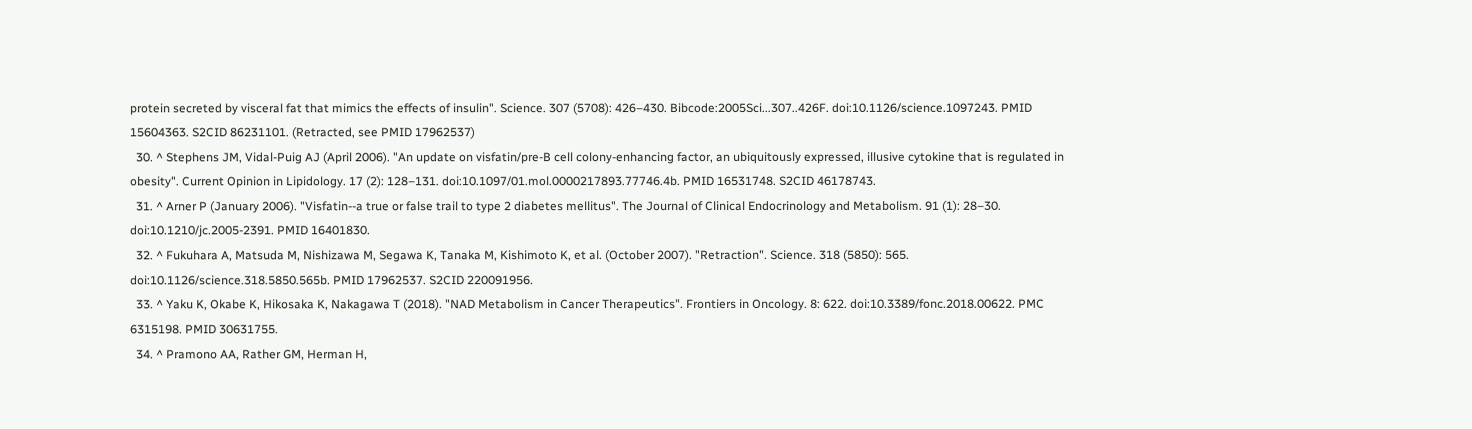protein secreted by visceral fat that mimics the effects of insulin". Science. 307 (5708): 426–430. Bibcode:2005Sci...307..426F. doi:10.1126/science.1097243. PMID 15604363. S2CID 86231101. (Retracted, see PMID 17962537)
  30. ^ Stephens JM, Vidal-Puig AJ (April 2006). "An update on visfatin/pre-B cell colony-enhancing factor, an ubiquitously expressed, illusive cytokine that is regulated in obesity". Current Opinion in Lipidology. 17 (2): 128–131. doi:10.1097/01.mol.0000217893.77746.4b. PMID 16531748. S2CID 46178743.
  31. ^ Arner P (January 2006). "Visfatin--a true or false trail to type 2 diabetes mellitus". The Journal of Clinical Endocrinology and Metabolism. 91 (1): 28–30. doi:10.1210/jc.2005-2391. PMID 16401830.
  32. ^ Fukuhara A, Matsuda M, Nishizawa M, Segawa K, Tanaka M, Kishimoto K, et al. (October 2007). "Retraction". Science. 318 (5850): 565. doi:10.1126/science.318.5850.565b. PMID 17962537. S2CID 220091956.
  33. ^ Yaku K, Okabe K, Hikosaka K, Nakagawa T (2018). "NAD Metabolism in Cancer Therapeutics". Frontiers in Oncology. 8: 622. doi:10.3389/fonc.2018.00622. PMC 6315198. PMID 30631755.
  34. ^ Pramono AA, Rather GM, Herman H,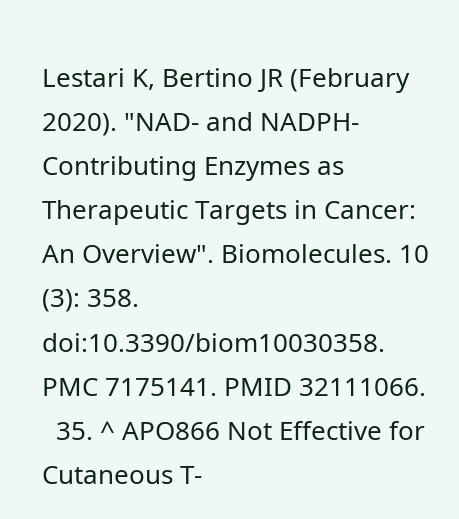Lestari K, Bertino JR (February 2020). "NAD- and NADPH-Contributing Enzymes as Therapeutic Targets in Cancer: An Overview". Biomolecules. 10 (3): 358. doi:10.3390/biom10030358. PMC 7175141. PMID 32111066.
  35. ^ APO866 Not Effective for Cutaneous T-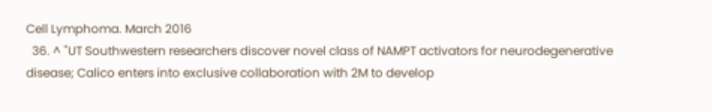Cell Lymphoma. March 2016
  36. ^ "UT Southwestern researchers discover novel class of NAMPT activators for neurodegenerative disease; Calico enters into exclusive collaboration with 2M to develop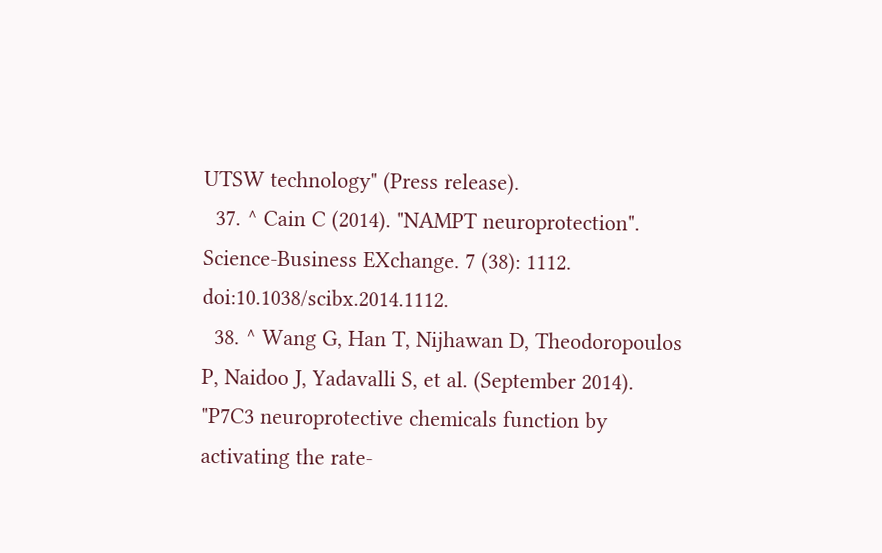UTSW technology" (Press release).
  37. ^ Cain C (2014). "NAMPT neuroprotection". Science-Business EXchange. 7 (38): 1112. doi:10.1038/scibx.2014.1112.
  38. ^ Wang G, Han T, Nijhawan D, Theodoropoulos P, Naidoo J, Yadavalli S, et al. (September 2014). "P7C3 neuroprotective chemicals function by activating the rate-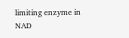limiting enzyme in NAD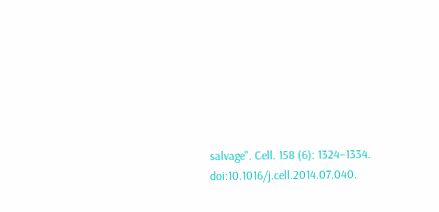salvage". Cell. 158 (6): 1324–1334. doi:10.1016/j.cell.2014.07.040.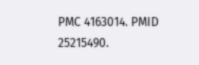PMC 4163014. PMID 25215490.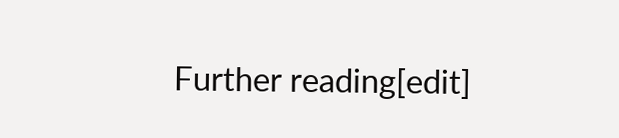Further reading[edit]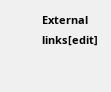External links[edit]